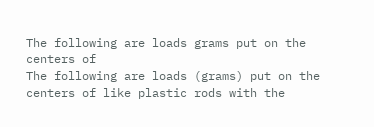The following are loads grams put on the centers of
The following are loads (grams) put on the centers of like plastic rods with the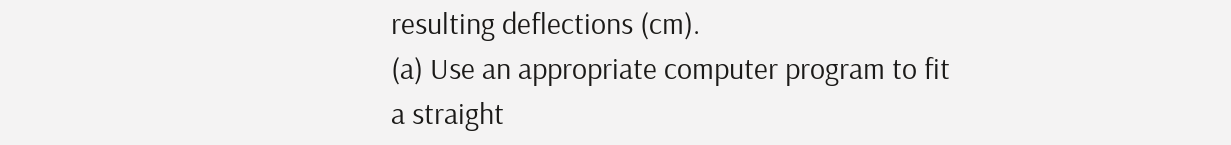resulting deflections (cm).
(a) Use an appropriate computer program to fit a straight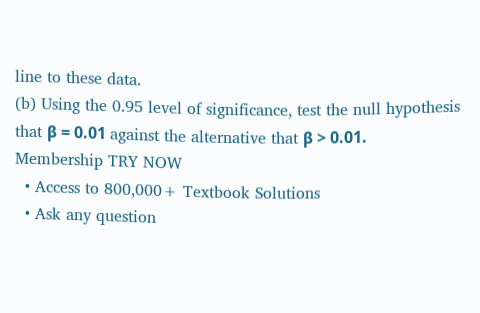line to these data.
(b) Using the 0.95 level of significance, test the null hypothesis that β = 0.01 against the alternative that β > 0.01.
Membership TRY NOW
  • Access to 800,000+ Textbook Solutions
  • Ask any question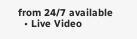from 24/7 available
  • Live Video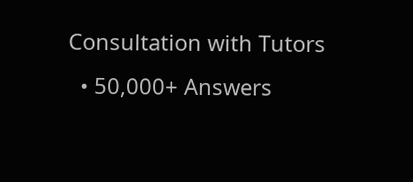Consultation with Tutors
  • 50,000+ Answers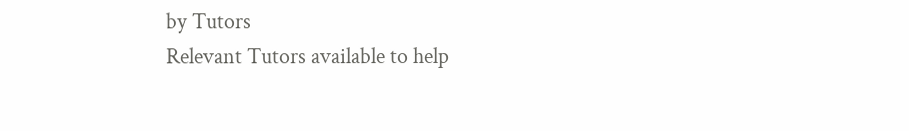by Tutors
Relevant Tutors available to help